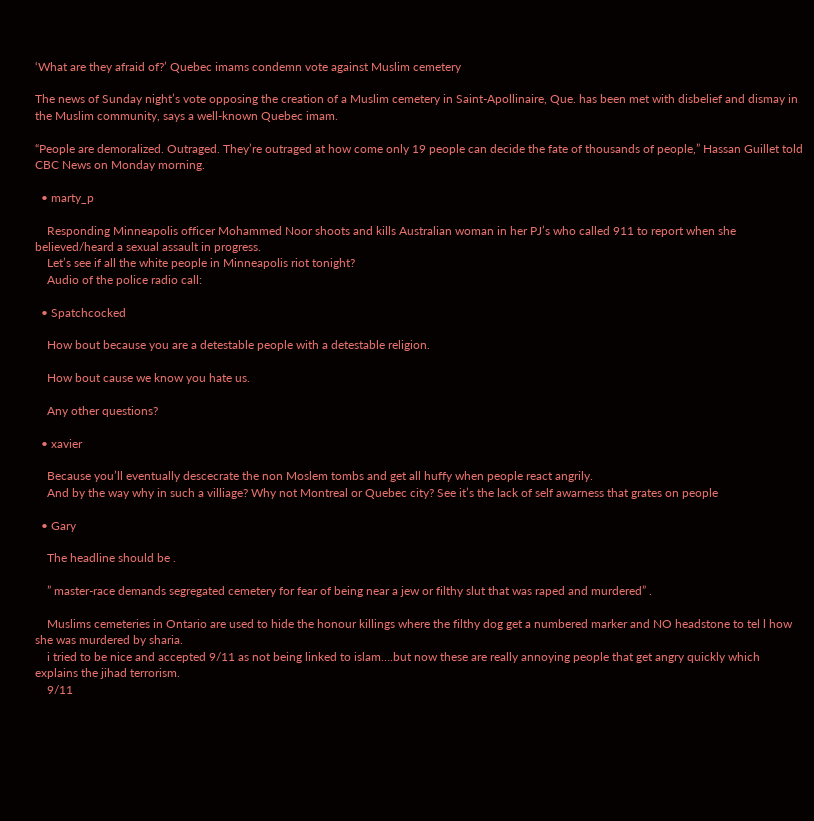‘What are they afraid of?’ Quebec imams condemn vote against Muslim cemetery

The news of Sunday night’s vote opposing the creation of a Muslim cemetery in Saint-Apollinaire, Que. has been met with disbelief and dismay in the Muslim community, says a well-known Quebec imam.

“People are demoralized. Outraged. They’re outraged at how come only 19 people can decide the fate of thousands of people,” Hassan Guillet told CBC News on Monday morning.

  • marty_p

    Responding Minneapolis officer Mohammed Noor shoots and kills Australian woman in her PJ’s who called 911 to report when she believed/heard a sexual assault in progress.
    Let’s see if all the white people in Minneapolis riot tonight?
    Audio of the police radio call:

  • Spatchcocked

    How bout because you are a detestable people with a detestable religion.

    How bout cause we know you hate us.

    Any other questions?

  • xavier

    Because you’ll eventually descecrate the non Moslem tombs and get all huffy when people react angrily.
    And by the way why in such a villiage? Why not Montreal or Quebec city? See it’s the lack of self awarness that grates on people

  • Gary

    The headline should be .

    ” master-race demands segregated cemetery for fear of being near a jew or filthy slut that was raped and murdered” .

    Muslims cemeteries in Ontario are used to hide the honour killings where the filthy dog get a numbered marker and NO headstone to tel l how she was murdered by sharia.
    i tried to be nice and accepted 9/11 as not being linked to islam….but now these are really annoying people that get angry quickly which explains the jihad terrorism.
    9/11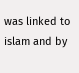was linked to islam and by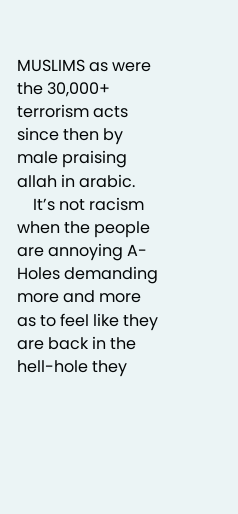MUSLIMS as were the 30,000+ terrorism acts since then by male praising allah in arabic.
    It’s not racism when the people are annoying A-Holes demanding more and more as to feel like they are back in the hell-hole they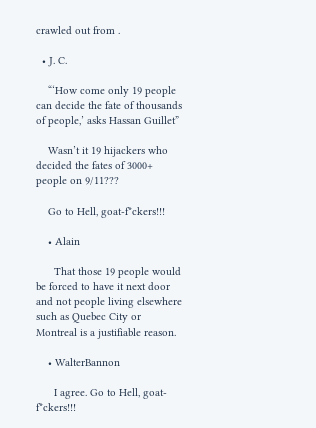crawled out from .

  • J. C.

    “‘How come only 19 people can decide the fate of thousands of people,’ asks Hassan Guillet”

    Wasn’t it 19 hijackers who decided the fates of 3000+ people on 9/11???

    Go to Hell, goat-f*ckers!!!

    • Alain

      That those 19 people would be forced to have it next door and not people living elsewhere such as Quebec City or Montreal is a justifiable reason.

    • WalterBannon

      I agree. Go to Hell, goat-f*ckers!!!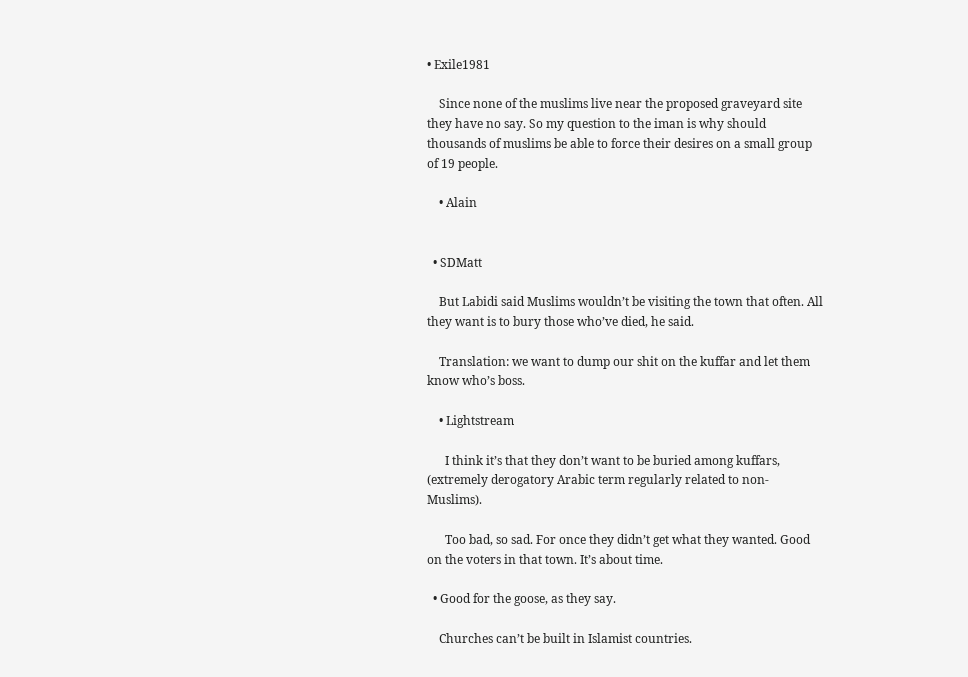• Exile1981

    Since none of the muslims live near the proposed graveyard site they have no say. So my question to the iman is why should thousands of muslims be able to force their desires on a small group of 19 people.

    • Alain


  • SDMatt

    But Labidi said Muslims wouldn’t be visiting the town that often. All they want is to bury those who’ve died, he said.

    Translation: we want to dump our shit on the kuffar and let them know who’s boss.

    • Lightstream

      I think it’s that they don’t want to be buried among kuffars, (extremely derogatory Arabic term regularly related to non-Muslims).

      Too bad, so sad. For once they didn’t get what they wanted. Good on the voters in that town. It’s about time.

  • Good for the goose, as they say.

    Churches can’t be built in Islamist countries.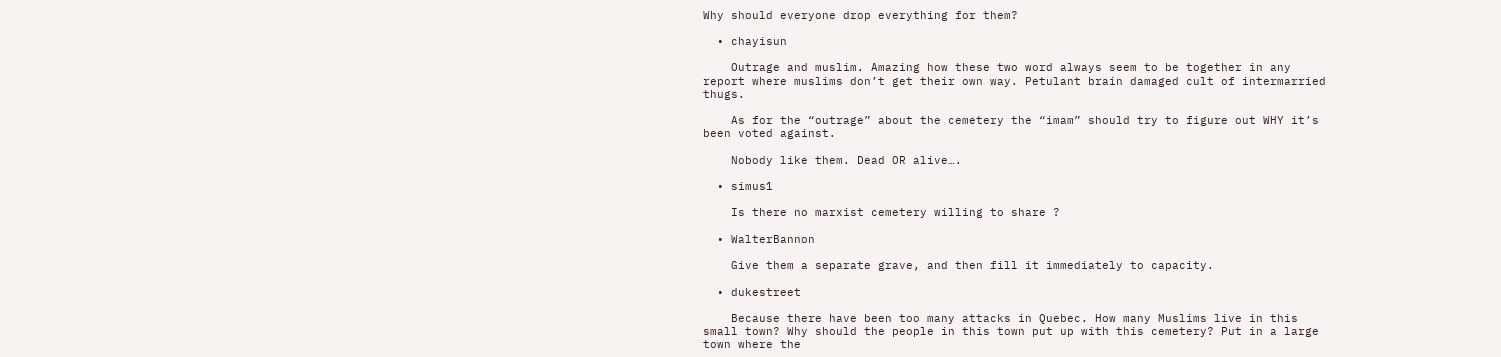Why should everyone drop everything for them?

  • chayisun

    Outrage and muslim. Amazing how these two word always seem to be together in any report where muslims don’t get their own way. Petulant brain damaged cult of intermarried thugs.

    As for the “outrage” about the cemetery the “imam” should try to figure out WHY it’s been voted against.

    Nobody like them. Dead OR alive….

  • simus1

    Is there no marxist cemetery willing to share ?

  • WalterBannon

    Give them a separate grave, and then fill it immediately to capacity.

  • dukestreet

    Because there have been too many attacks in Quebec. How many Muslims live in this small town? Why should the people in this town put up with this cemetery? Put in a large town where the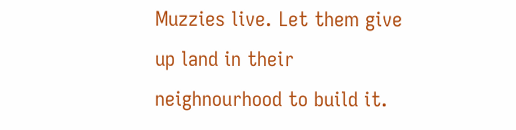Muzzies live. Let them give up land in their neighnourhood to build it.